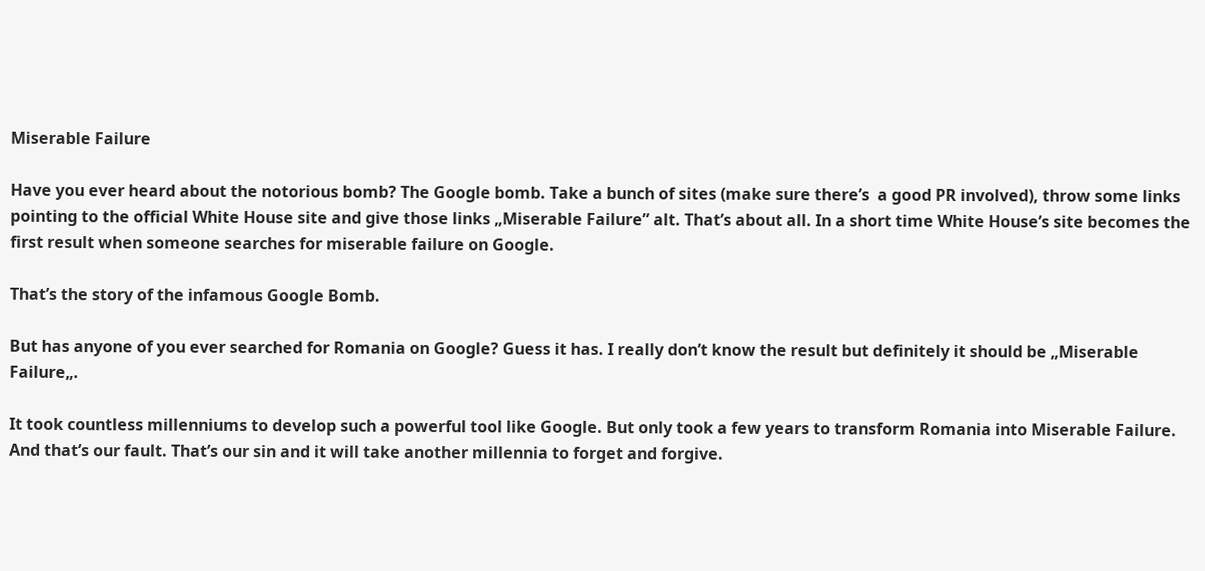Miserable Failure

Have you ever heard about the notorious bomb? The Google bomb. Take a bunch of sites (make sure there’s  a good PR involved), throw some links pointing to the official White House site and give those links „Miserable Failure” alt. That’s about all. In a short time White House’s site becomes the first result when someone searches for miserable failure on Google.

That’s the story of the infamous Google Bomb.

But has anyone of you ever searched for Romania on Google? Guess it has. I really don’t know the result but definitely it should be „Miserable Failure„.

It took countless millenniums to develop such a powerful tool like Google. But only took a few years to transform Romania into Miserable Failure. And that’s our fault. That’s our sin and it will take another millennia to forget and forgive.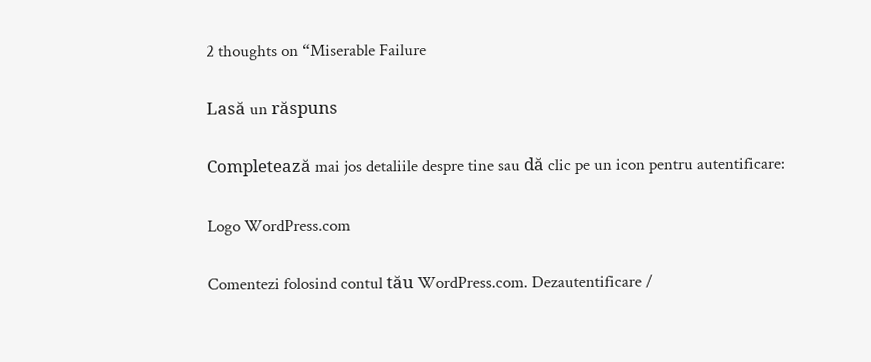2 thoughts on “Miserable Failure

Lasă un răspuns

Completează mai jos detaliile despre tine sau dă clic pe un icon pentru autentificare:

Logo WordPress.com

Comentezi folosind contul tău WordPress.com. Dezautentificare /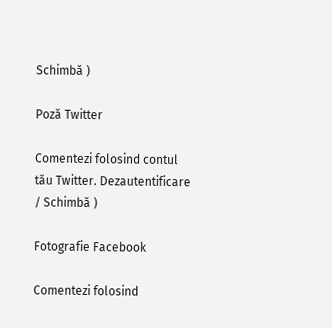Schimbă )

Poză Twitter

Comentezi folosind contul tău Twitter. Dezautentificare / Schimbă )

Fotografie Facebook

Comentezi folosind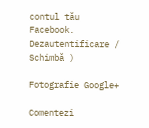contul tău Facebook. Dezautentificare / Schimbă )

Fotografie Google+

Comentezi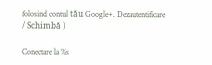folosind contul tău Google+. Dezautentificare / Schimbă )

Conectare la %s